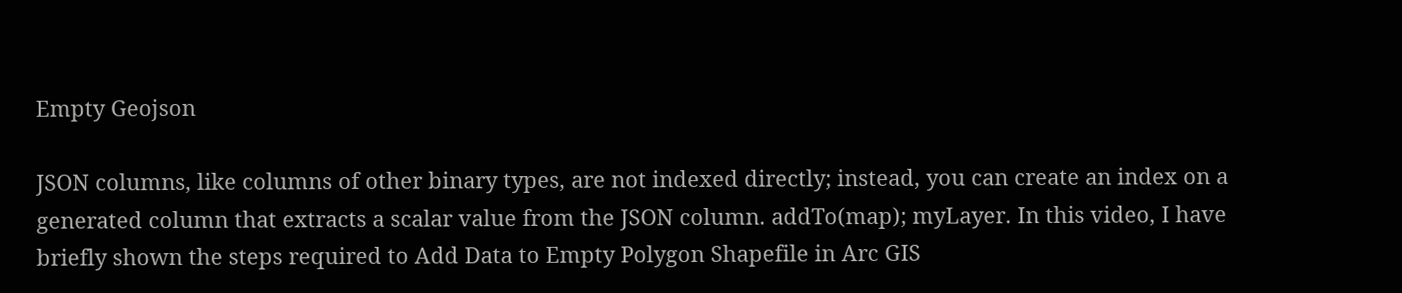Empty Geojson

JSON columns, like columns of other binary types, are not indexed directly; instead, you can create an index on a generated column that extracts a scalar value from the JSON column. addTo(map); myLayer. In this video, I have briefly shown the steps required to Add Data to Empty Polygon Shapefile in Arc GIS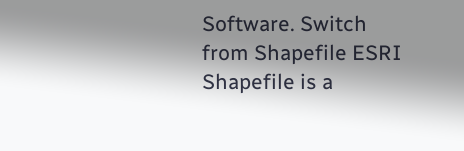Software. Switch from Shapefile ESRI Shapefile is a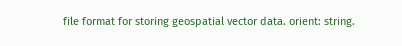file format for storing geospatial vector data. orient: string.